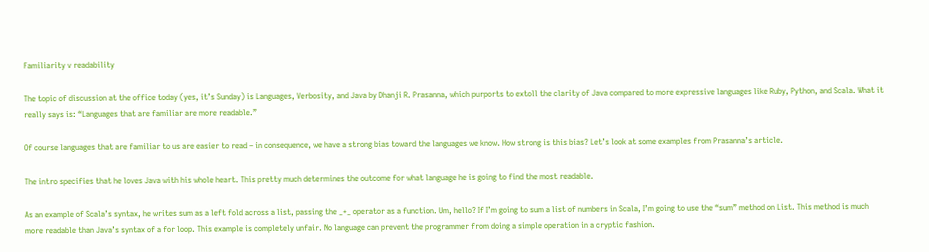Familiarity v readability

The topic of discussion at the office today (yes, it’s Sunday) is Languages, Verbosity, and Java by Dhanji R. Prasanna, which purports to extoll the clarity of Java compared to more expressive languages like Ruby, Python, and Scala. What it really says is: “Languages that are familiar are more readable.”

Of course languages that are familiar to us are easier to read – in consequence, we have a strong bias toward the languages we know. How strong is this bias? Let’s look at some examples from Prasanna’s article.

The intro specifies that he loves Java with his whole heart. This pretty much determines the outcome for what language he is going to find the most readable.

As an example of Scala’s syntax, he writes sum as a left fold across a list, passing the _+_ operator as a function. Um, hello? If I’m going to sum a list of numbers in Scala, I’m going to use the “sum” method on List. This method is much more readable than Java’s syntax of a for loop. This example is completely unfair. No language can prevent the programmer from doing a simple operation in a cryptic fashion.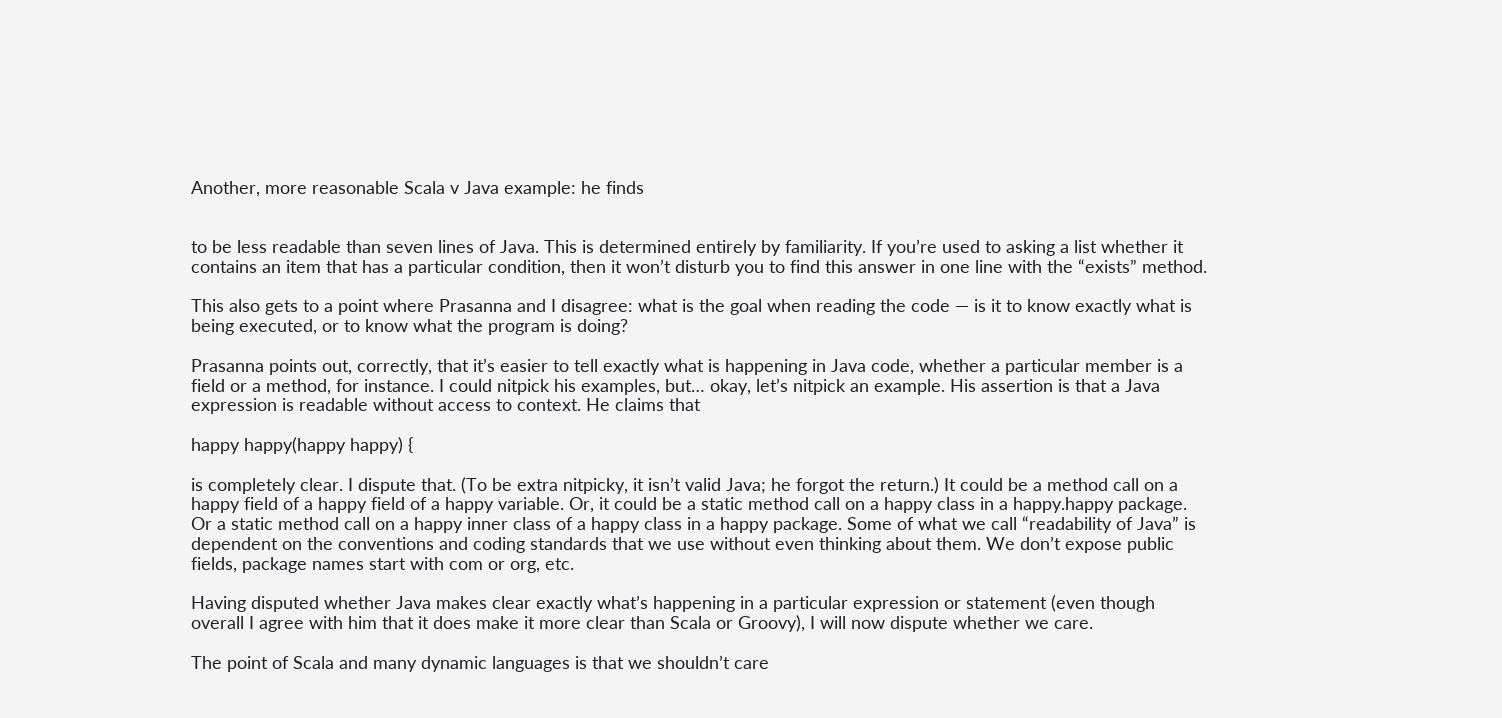Another, more reasonable Scala v Java example: he finds


to be less readable than seven lines of Java. This is determined entirely by familiarity. If you’re used to asking a list whether it contains an item that has a particular condition, then it won’t disturb you to find this answer in one line with the “exists” method.

This also gets to a point where Prasanna and I disagree: what is the goal when reading the code — is it to know exactly what is being executed, or to know what the program is doing?

Prasanna points out, correctly, that it’s easier to tell exactly what is happening in Java code, whether a particular member is a field or a method, for instance. I could nitpick his examples, but… okay, let’s nitpick an example. His assertion is that a Java expression is readable without access to context. He claims that

happy happy(happy happy) {

is completely clear. I dispute that. (To be extra nitpicky, it isn’t valid Java; he forgot the return.) It could be a method call on a happy field of a happy field of a happy variable. Or, it could be a static method call on a happy class in a happy.happy package. Or a static method call on a happy inner class of a happy class in a happy package. Some of what we call “readability of Java” is dependent on the conventions and coding standards that we use without even thinking about them. We don’t expose public fields, package names start with com or org, etc.

Having disputed whether Java makes clear exactly what’s happening in a particular expression or statement (even though overall I agree with him that it does make it more clear than Scala or Groovy), I will now dispute whether we care.

The point of Scala and many dynamic languages is that we shouldn’t care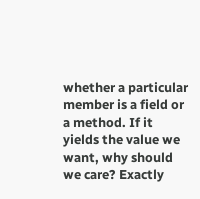whether a particular member is a field or a method. If it yields the value we want, why should we care? Exactly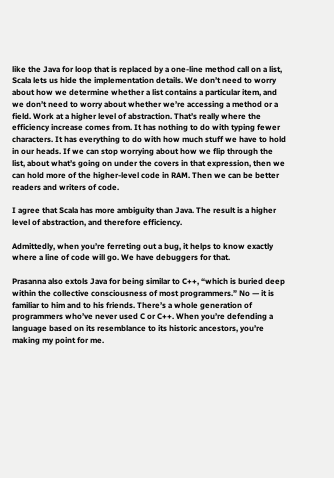like the Java for loop that is replaced by a one-line method call on a list, Scala lets us hide the implementation details. We don’t need to worry about how we determine whether a list contains a particular item, and we don’t need to worry about whether we’re accessing a method or a field. Work at a higher level of abstraction. That’s really where the efficiency increase comes from. It has nothing to do with typing fewer characters. It has everything to do with how much stuff we have to hold in our heads. If we can stop worrying about how we flip through the list, about what’s going on under the covers in that expression, then we can hold more of the higher-level code in RAM. Then we can be better readers and writers of code.

I agree that Scala has more ambiguity than Java. The result is a higher level of abstraction, and therefore efficiency.

Admittedly, when you’re ferreting out a bug, it helps to know exactly where a line of code will go. We have debuggers for that.

Prasanna also extols Java for being similar to C++, “which is buried deep within the collective consciousness of most programmers.” No — it is familiar to him and to his friends. There’s a whole generation of programmers who’ve never used C or C++. When you’re defending a language based on its resemblance to its historic ancestors, you’re making my point for me.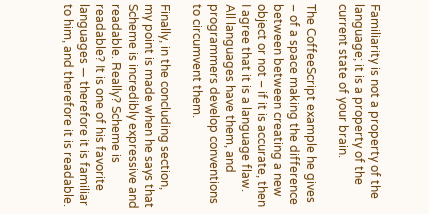Familiarity is not a property of the language; it is a property of the current state of your brain.

The CoffeeScript example he gives – of a space making the difference between between creating a new object or not – if it is accurate, then I agree that it is a language flaw. All languages have them, and programmers develop conventions to circumvent them.

Finally, in the concluding section, my point is made when he says that Scheme is incredibly expressive and readable. Really? Scheme is readable? It is one of his favorite languages — therefore it is familiar to him, and therefore it is readable.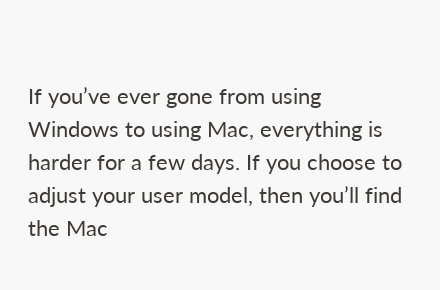If you’ve ever gone from using Windows to using Mac, everything is harder for a few days. If you choose to adjust your user model, then you’ll find the Mac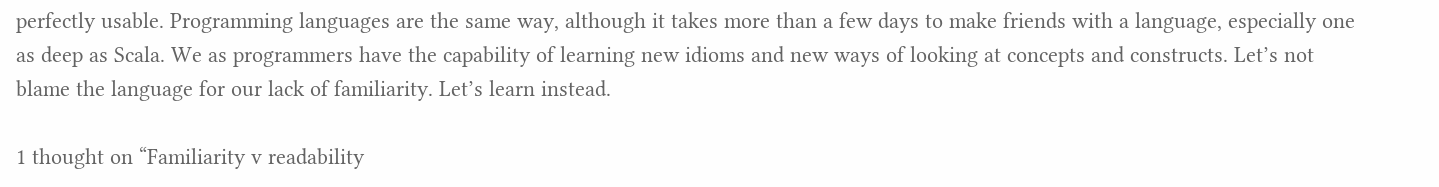perfectly usable. Programming languages are the same way, although it takes more than a few days to make friends with a language, especially one as deep as Scala. We as programmers have the capability of learning new idioms and new ways of looking at concepts and constructs. Let’s not blame the language for our lack of familiarity. Let’s learn instead.

1 thought on “Familiarity v readability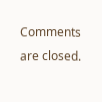Comments are closed.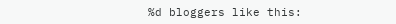%d bloggers like this: